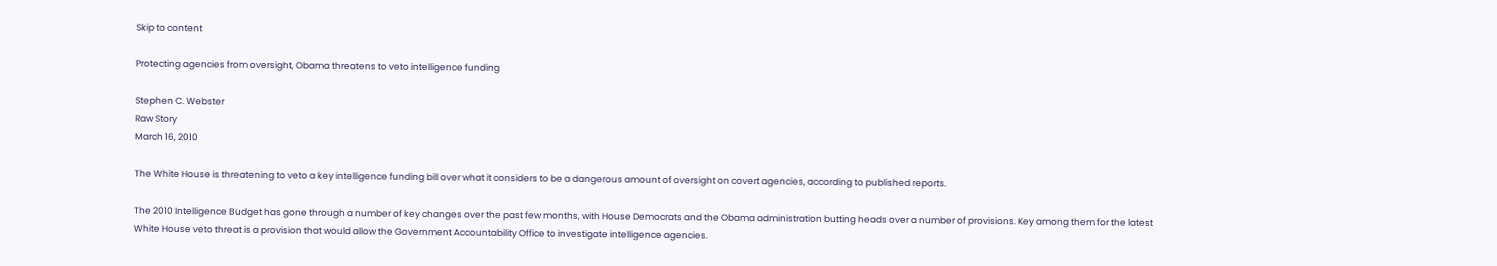Skip to content

Protecting agencies from oversight, Obama threatens to veto intelligence funding

Stephen C. Webster
Raw Story
March 16, 2010

The White House is threatening to veto a key intelligence funding bill over what it considers to be a dangerous amount of oversight on covert agencies, according to published reports.

The 2010 Intelligence Budget has gone through a number of key changes over the past few months, with House Democrats and the Obama administration butting heads over a number of provisions. Key among them for the latest White House veto threat is a provision that would allow the Government Accountability Office to investigate intelligence agencies.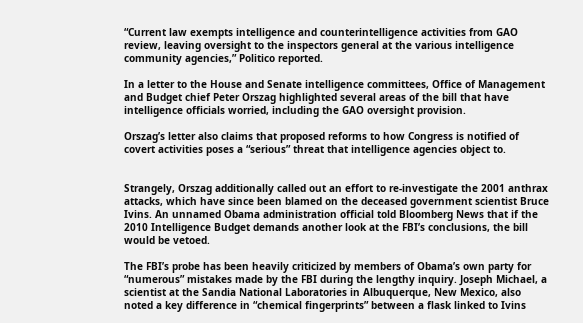“Current law exempts intelligence and counterintelligence activities from GAO review, leaving oversight to the inspectors general at the various intelligence community agencies,” Politico reported.

In a letter to the House and Senate intelligence committees, Office of Management and Budget chief Peter Orszag highlighted several areas of the bill that have intelligence officials worried, including the GAO oversight provision.

Orszag’s letter also claims that proposed reforms to how Congress is notified of covert activities poses a “serious” threat that intelligence agencies object to.


Strangely, Orszag additionally called out an effort to re-investigate the 2001 anthrax attacks, which have since been blamed on the deceased government scientist Bruce Ivins. An unnamed Obama administration official told Bloomberg News that if the 2010 Intelligence Budget demands another look at the FBI’s conclusions, the bill would be vetoed.

The FBI’s probe has been heavily criticized by members of Obama’s own party for “numerous” mistakes made by the FBI during the lengthy inquiry. Joseph Michael, a scientist at the Sandia National Laboratories in Albuquerque, New Mexico, also noted a key difference in “chemical fingerprints” between a flask linked to Ivins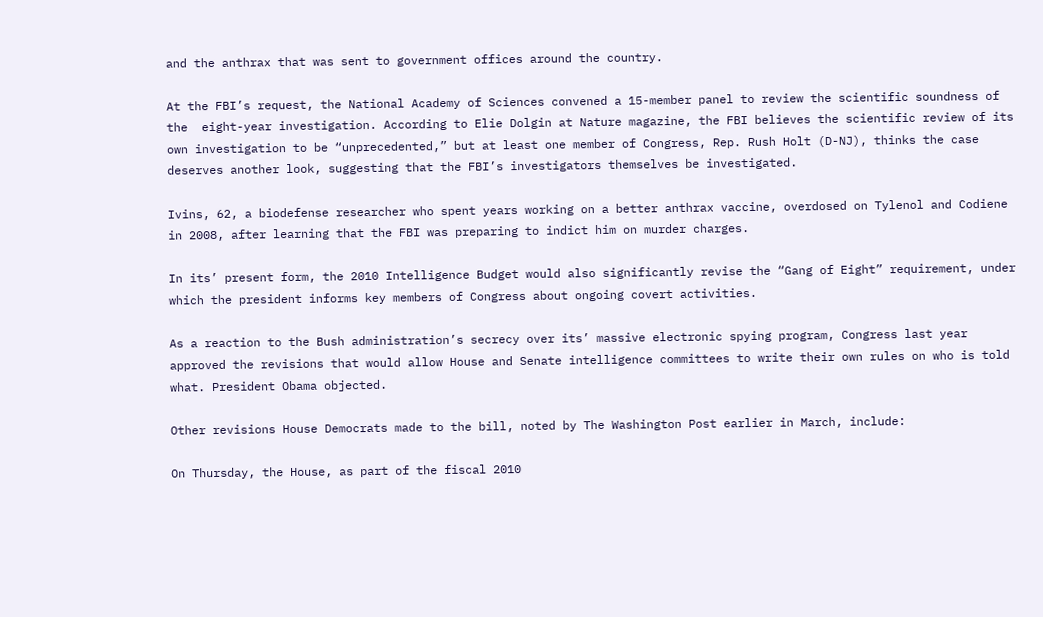and the anthrax that was sent to government offices around the country.

At the FBI’s request, the National Academy of Sciences convened a 15-member panel to review the scientific soundness of the  eight-year investigation. According to Elie Dolgin at Nature magazine, the FBI believes the scientific review of its own investigation to be “unprecedented,” but at least one member of Congress, Rep. Rush Holt (D-NJ), thinks the case deserves another look, suggesting that the FBI’s investigators themselves be investigated.

Ivins, 62, a biodefense researcher who spent years working on a better anthrax vaccine, overdosed on Tylenol and Codiene in 2008, after learning that the FBI was preparing to indict him on murder charges.

In its’ present form, the 2010 Intelligence Budget would also significantly revise the “Gang of Eight” requirement, under which the president informs key members of Congress about ongoing covert activities.

As a reaction to the Bush administration’s secrecy over its’ massive electronic spying program, Congress last year approved the revisions that would allow House and Senate intelligence committees to write their own rules on who is told what. President Obama objected.

Other revisions House Democrats made to the bill, noted by The Washington Post earlier in March, include:

On Thursday, the House, as part of the fiscal 2010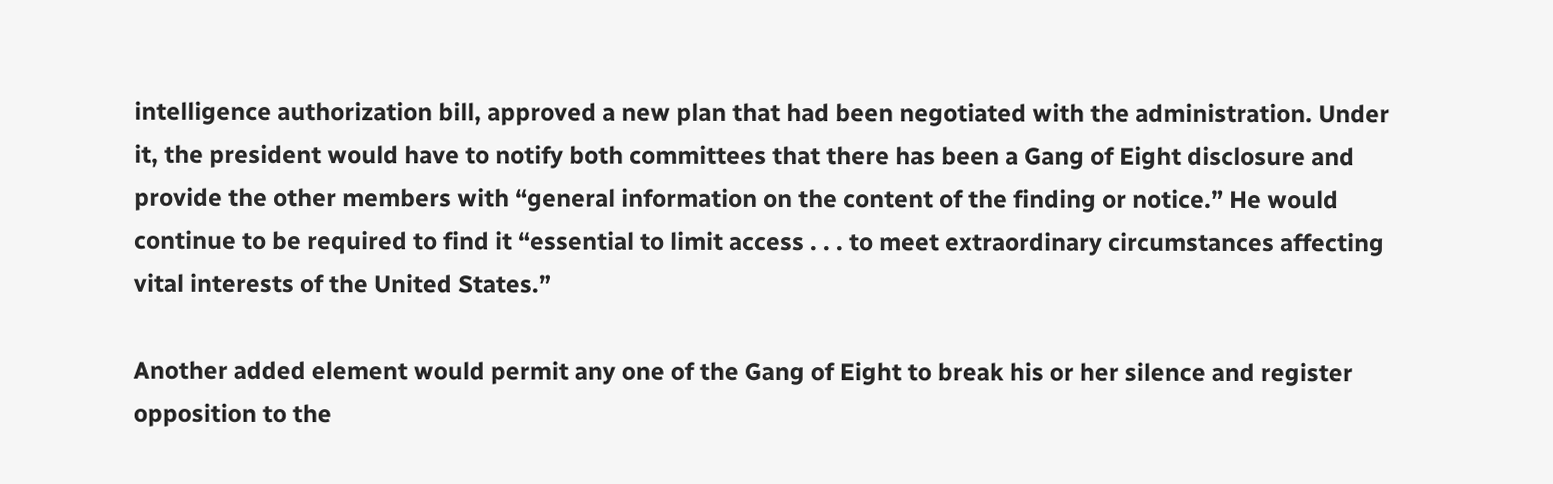intelligence authorization bill, approved a new plan that had been negotiated with the administration. Under it, the president would have to notify both committees that there has been a Gang of Eight disclosure and provide the other members with “general information on the content of the finding or notice.” He would continue to be required to find it “essential to limit access . . . to meet extraordinary circumstances affecting vital interests of the United States.”

Another added element would permit any one of the Gang of Eight to break his or her silence and register opposition to the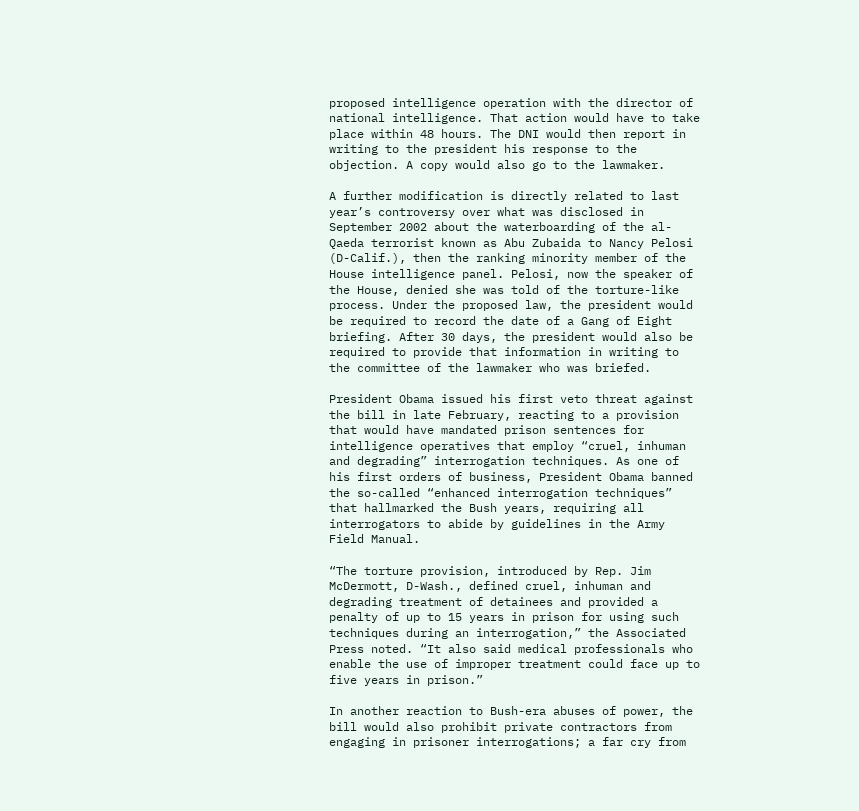proposed intelligence operation with the director of national intelligence. That action would have to take place within 48 hours. The DNI would then report in writing to the president his response to the objection. A copy would also go to the lawmaker.

A further modification is directly related to last year’s controversy over what was disclosed in September 2002 about the waterboarding of the al-Qaeda terrorist known as Abu Zubaida to Nancy Pelosi (D-Calif.), then the ranking minority member of the House intelligence panel. Pelosi, now the speaker of the House, denied she was told of the torture-like process. Under the proposed law, the president would be required to record the date of a Gang of Eight briefing. After 30 days, the president would also be required to provide that information in writing to the committee of the lawmaker who was briefed.

President Obama issued his first veto threat against the bill in late February, reacting to a provision that would have mandated prison sentences for intelligence operatives that employ “cruel, inhuman and degrading” interrogation techniques. As one of his first orders of business, President Obama banned the so-called “enhanced interrogation techniques” that hallmarked the Bush years, requiring all interrogators to abide by guidelines in the Army Field Manual.

“The torture provision, introduced by Rep. Jim McDermott, D-Wash., defined cruel, inhuman and degrading treatment of detainees and provided a penalty of up to 15 years in prison for using such techniques during an interrogation,” the Associated Press noted. “It also said medical professionals who enable the use of improper treatment could face up to five years in prison.”

In another reaction to Bush-era abuses of power, the bill would also prohibit private contractors from engaging in prisoner interrogations; a far cry from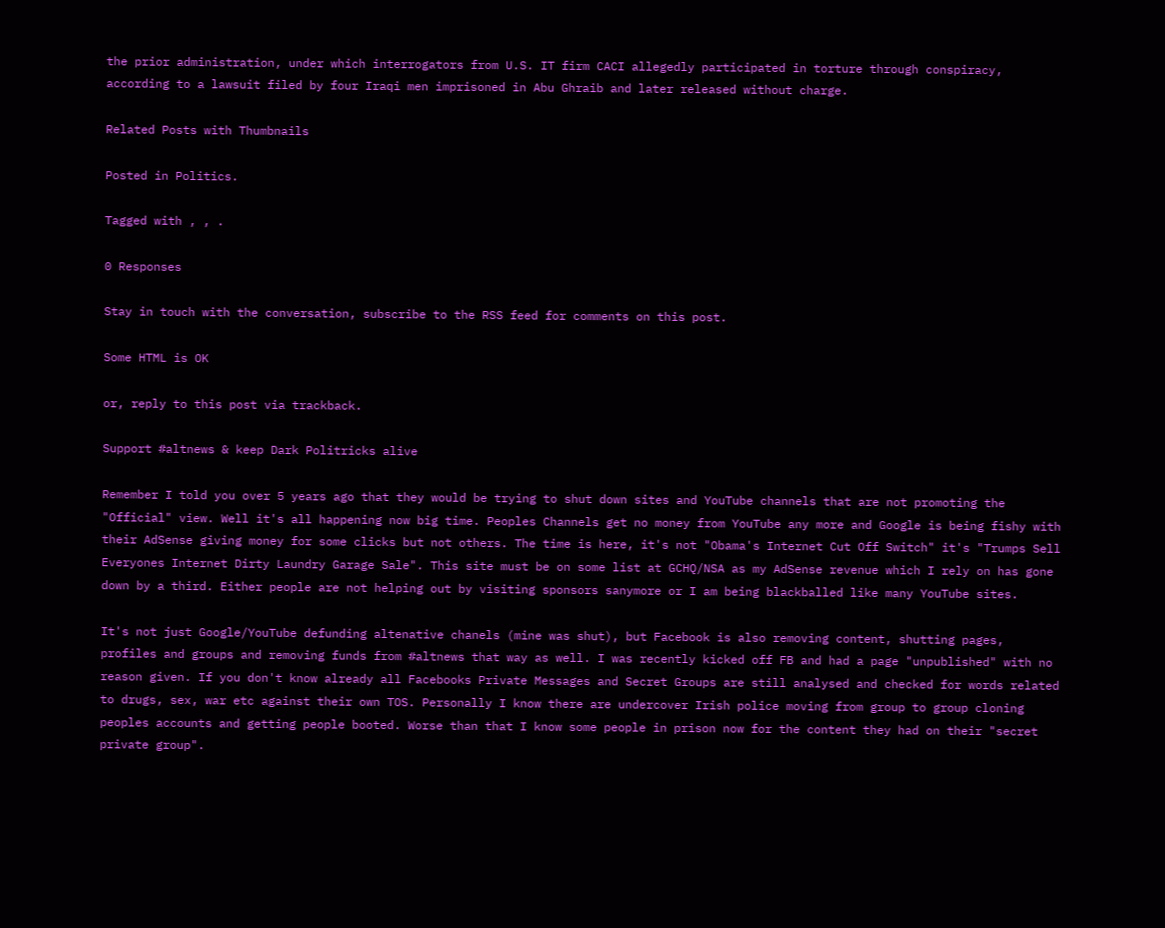the prior administration, under which interrogators from U.S. IT firm CACI allegedly participated in torture through conspiracy, according to a lawsuit filed by four Iraqi men imprisoned in Abu Ghraib and later released without charge.

Related Posts with Thumbnails

Posted in Politics.

Tagged with , , .

0 Responses

Stay in touch with the conversation, subscribe to the RSS feed for comments on this post.

Some HTML is OK

or, reply to this post via trackback.

Support #altnews & keep Dark Politricks alive

Remember I told you over 5 years ago that they would be trying to shut down sites and YouTube channels that are not promoting the "Official" view. Well it's all happening now big time. Peoples Channels get no money from YouTube any more and Google is being fishy with their AdSense giving money for some clicks but not others. The time is here, it's not "Obama's Internet Cut Off Switch" it's "Trumps Sell Everyones Internet Dirty Laundry Garage Sale". This site must be on some list at GCHQ/NSA as my AdSense revenue which I rely on has gone down by a third. Either people are not helping out by visiting sponsors sanymore or I am being blackballed like many YouTube sites.

It's not just Google/YouTube defunding altenative chanels (mine was shut), but Facebook is also removing content, shutting pages, profiles and groups and removing funds from #altnews that way as well. I was recently kicked off FB and had a page "unpublished" with no reason given. If you don't know already all Facebooks Private Messages and Secret Groups are still analysed and checked for words related to drugs, sex, war etc against their own TOS. Personally I know there are undercover Irish police moving from group to group cloning peoples accounts and getting people booted. Worse than that I know some people in prison now for the content they had on their "secret private group".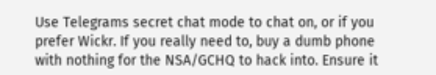Use Telegrams secret chat mode to chat on, or if you prefer Wickr. If you really need to, buy a dumb phone with nothing for the NSA/GCHQ to hack into. Ensure it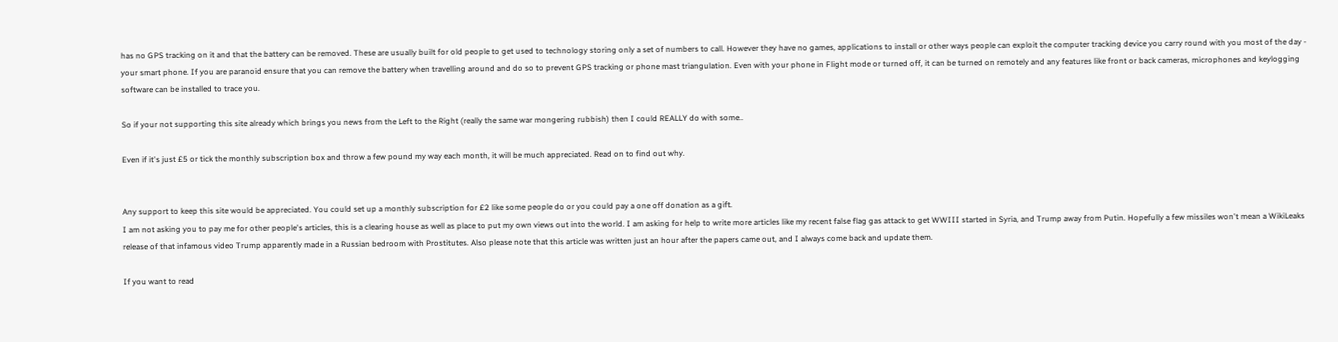has no GPS tracking on it and that the battery can be removed. These are usually built for old people to get used to technology storing only a set of numbers to call. However they have no games, applications to install or other ways people can exploit the computer tracking device you carry round with you most of the day - your smart phone. If you are paranoid ensure that you can remove the battery when travelling around and do so to prevent GPS tracking or phone mast triangulation. Even with your phone in Flight mode or turned off, it can be turned on remotely and any features like front or back cameras, microphones and keylogging software can be installed to trace you.

So if your not supporting this site already which brings you news from the Left to the Right (really the same war mongering rubbish) then I could REALLY do with some..

Even if it's just £5 or tick the monthly subscription box and throw a few pound my way each month, it will be much appreciated. Read on to find out why.


Any support to keep this site would be appreciated. You could set up a monthly subscription for £2 like some people do or you could pay a one off donation as a gift.
I am not asking you to pay me for other people's articles, this is a clearing house as well as place to put my own views out into the world. I am asking for help to write more articles like my recent false flag gas attack to get WWIII started in Syria, and Trump away from Putin. Hopefully a few missiles won't mean a WikiLeaks release of that infamous video Trump apparently made in a Russian bedroom with Prostitutes. Also please note that this article was written just an hour after the papers came out, and I always come back and update them.

If you want to read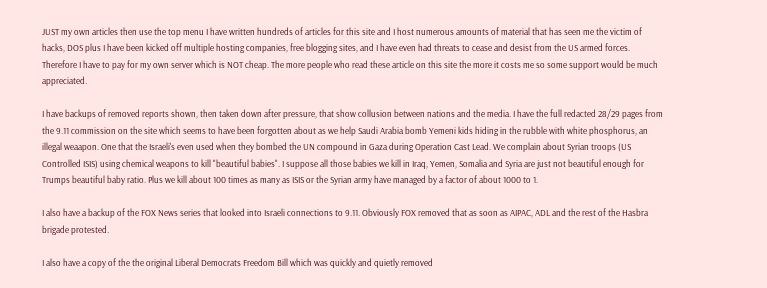JUST my own articles then use the top menu I have written hundreds of articles for this site and I host numerous amounts of material that has seen me the victim of hacks, DOS plus I have been kicked off multiple hosting companies, free blogging sites, and I have even had threats to cease and desist from the US armed forces. Therefore I have to pay for my own server which is NOT cheap. The more people who read these article on this site the more it costs me so some support would be much appreciated.

I have backups of removed reports shown, then taken down after pressure, that show collusion between nations and the media. I have the full redacted 28/29 pages from the 9.11 commission on the site which seems to have been forgotten about as we help Saudi Arabia bomb Yemeni kids hiding in the rubble with white phosphorus, an illegal weaapon. One that the Israeli's even used when they bombed the UN compound in Gaza during Operation Cast Lead. We complain about Syrian troops (US Controlled ISIS) using chemical weapons to kill "beautiful babies". I suppose all those babies we kill in Iraq, Yemen, Somalia and Syria are just not beautiful enough for Trumps beautiful baby ratio. Plus we kill about 100 times as many as ISIS or the Syrian army have managed by a factor of about 1000 to 1.

I also have a backup of the FOX News series that looked into Israeli connections to 9.11. Obviously FOX removed that as soon as AIPAC, ADL and the rest of the Hasbra brigade protested.

I also have a copy of the the original Liberal Democrats Freedom Bill which was quickly and quietly removed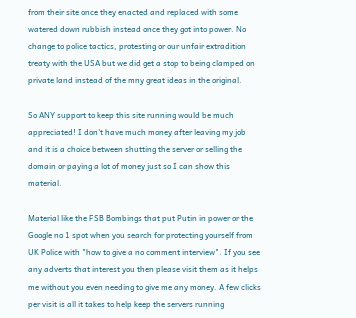from their site once they enacted and replaced with some watered down rubbish instead once they got into power. No change to police tactics, protesting or our unfair extradition treaty with the USA but we did get a stop to being clamped on private land instead of the mny great ideas in the original.

So ANY support to keep this site running would be much appreciated! I don't have much money after leaving my job and it is a choice between shutting the server or selling the domain or paying a lot of money just so I can show this material.

Material like the FSB Bombings that put Putin in power or the Google no 1 spot when you search for protecting yourself from UK Police with "how to give a no comment interview". If you see any adverts that interest you then please visit them as it helps me without you even needing to give me any money. A few clicks per visit is all it takes to help keep the servers running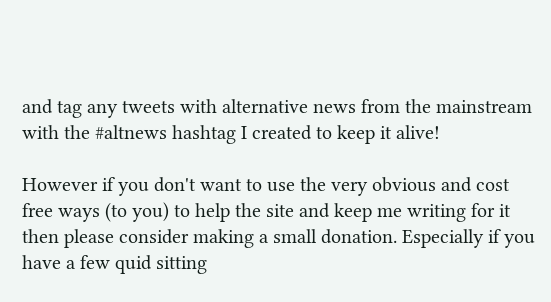and tag any tweets with alternative news from the mainstream with the #altnews hashtag I created to keep it alive!

However if you don't want to use the very obvious and cost free ways (to you) to help the site and keep me writing for it then please consider making a small donation. Especially if you have a few quid sitting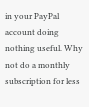in your PayPal account doing nothing useful. Why not do a monthly subscription for less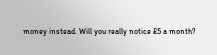money instead. Will you really notice £5 a month?